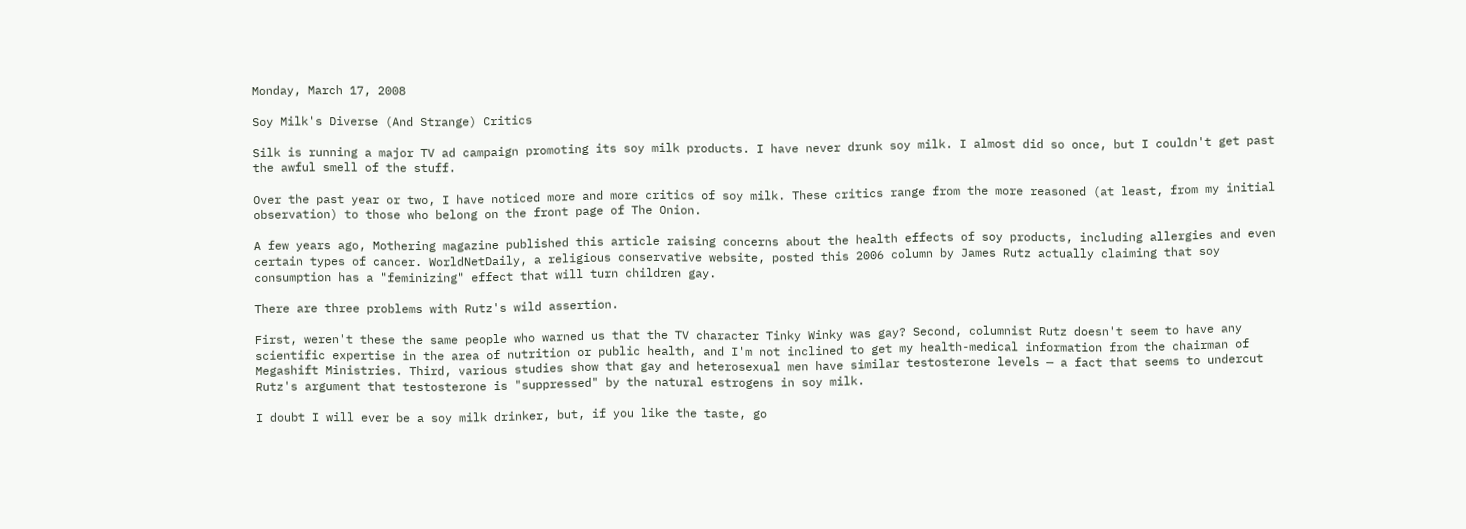Monday, March 17, 2008

Soy Milk's Diverse (And Strange) Critics

Silk is running a major TV ad campaign promoting its soy milk products. I have never drunk soy milk. I almost did so once, but I couldn't get past the awful smell of the stuff.

Over the past year or two, I have noticed more and more critics of soy milk. These critics range from the more reasoned (at least, from my initial observation) to those who belong on the front page of The Onion.

A few years ago, Mothering magazine published this article raising concerns about the health effects of soy products, including allergies and even certain types of cancer. WorldNetDaily, a religious conservative website, posted this 2006 column by James Rutz actually claiming that soy consumption has a "feminizing" effect that will turn children gay.

There are three problems with Rutz's wild assertion.

First, weren't these the same people who warned us that the TV character Tinky Winky was gay? Second, columnist Rutz doesn't seem to have any scientific expertise in the area of nutrition or public health, and I'm not inclined to get my health-medical information from the chairman of Megashift Ministries. Third, various studies show that gay and heterosexual men have similar testosterone levels — a fact that seems to undercut Rutz's argument that testosterone is "suppressed" by the natural estrogens in soy milk.

I doubt I will ever be a soy milk drinker, but, if you like the taste, go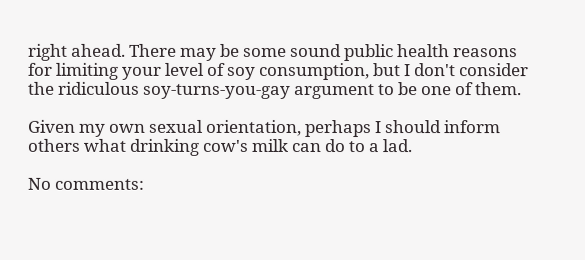right ahead. There may be some sound public health reasons for limiting your level of soy consumption, but I don't consider the ridiculous soy-turns-you-gay argument to be one of them.

Given my own sexual orientation, perhaps I should inform others what drinking cow's milk can do to a lad.

No comments: